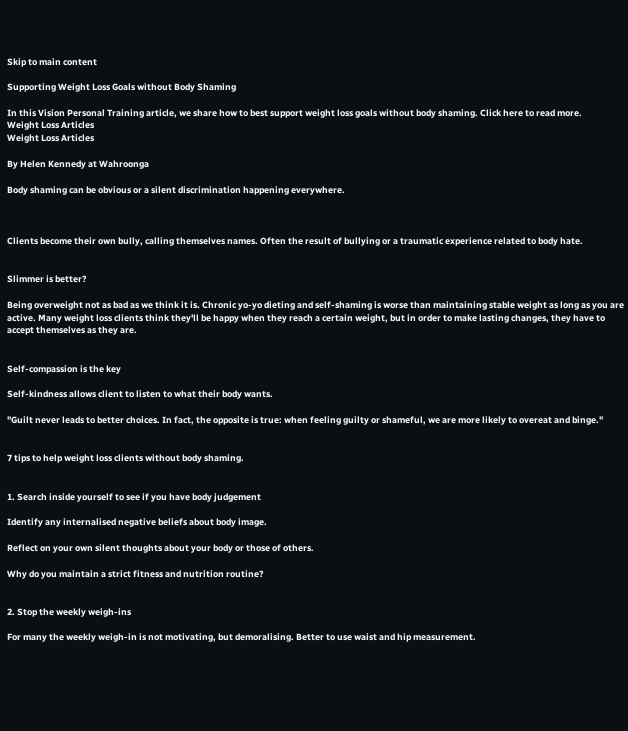Skip to main content

Supporting Weight Loss Goals without Body Shaming

In this Vision Personal Training article, we share how to best support weight loss goals without body shaming. Click here to read more.
Weight Loss Articles
Weight Loss Articles

By Helen Kennedy at Wahroonga

Body shaming can be obvious or a silent discrimination happening everywhere.



Clients become their own bully, calling themselves names. Often the result of bullying or a traumatic experience related to body hate.


Slimmer is better?

Being overweight not as bad as we think it is. Chronic yo-yo dieting and self-shaming is worse than maintaining stable weight as long as you are active. Many weight loss clients think they'll be happy when they reach a certain weight, but in order to make lasting changes, they have to accept themselves as they are.


Self-compassion is the key

Self-kindness allows client to listen to what their body wants.

"Guilt never leads to better choices. In fact, the opposite is true: when feeling guilty or shameful, we are more likely to overeat and binge."


7 tips to help weight loss clients without body shaming.


1. Search inside yourself to see if you have body judgement

Identify any internalised negative beliefs about body image.

Reflect on your own silent thoughts about your body or those of others.

Why do you maintain a strict fitness and nutrition routine?


2. Stop the weekly weigh-ins

For many the weekly weigh-in is not motivating, but demoralising. Better to use waist and hip measurement.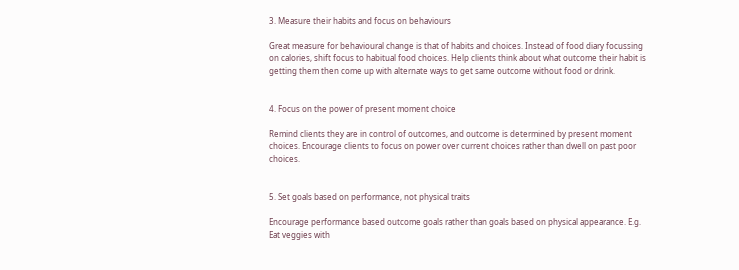3. Measure their habits and focus on behaviours

Great measure for behavioural change is that of habits and choices. Instead of food diary focussing on calories, shift focus to habitual food choices. Help clients think about what outcome their habit is getting them then come up with alternate ways to get same outcome without food or drink.


4. Focus on the power of present moment choice

Remind clients they are in control of outcomes, and outcome is determined by present moment choices. Encourage clients to focus on power over current choices rather than dwell on past poor choices.


5. Set goals based on performance, not physical traits

Encourage performance based outcome goals rather than goals based on physical appearance. E.g. Eat veggies with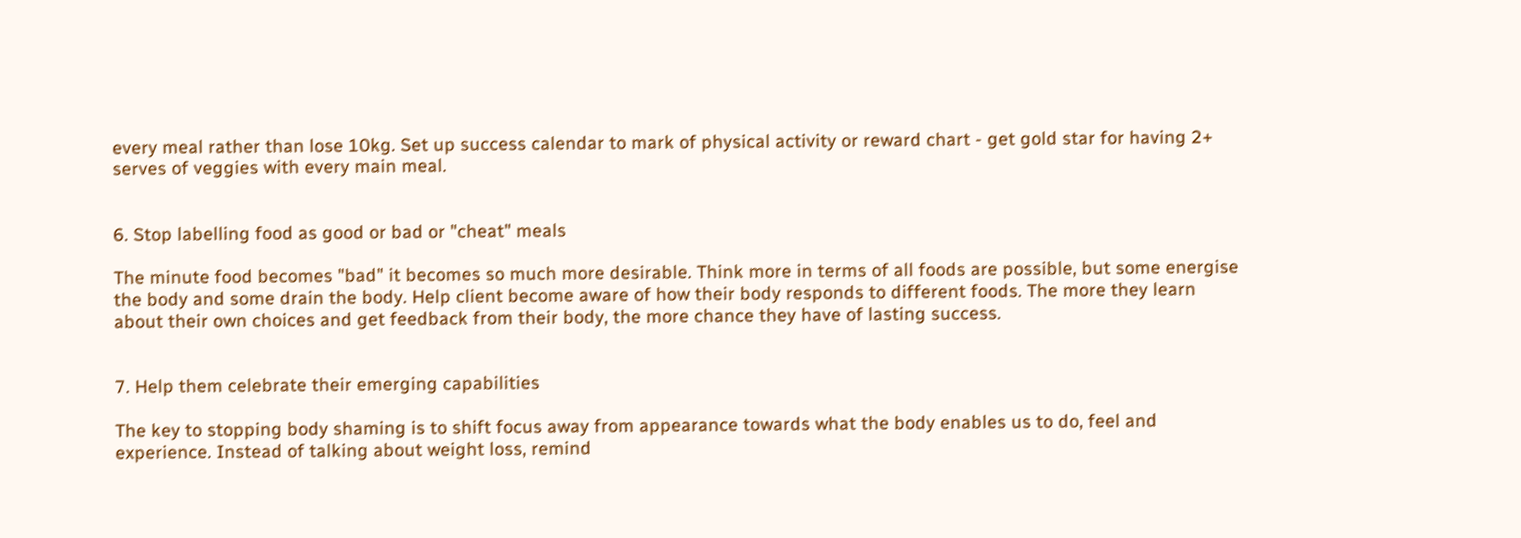every meal rather than lose 10kg. Set up success calendar to mark of physical activity or reward chart - get gold star for having 2+ serves of veggies with every main meal.


6. Stop labelling food as good or bad or "cheat" meals

The minute food becomes "bad" it becomes so much more desirable. Think more in terms of all foods are possible, but some energise the body and some drain the body. Help client become aware of how their body responds to different foods. The more they learn about their own choices and get feedback from their body, the more chance they have of lasting success.


7. Help them celebrate their emerging capabilities

The key to stopping body shaming is to shift focus away from appearance towards what the body enables us to do, feel and experience. Instead of talking about weight loss, remind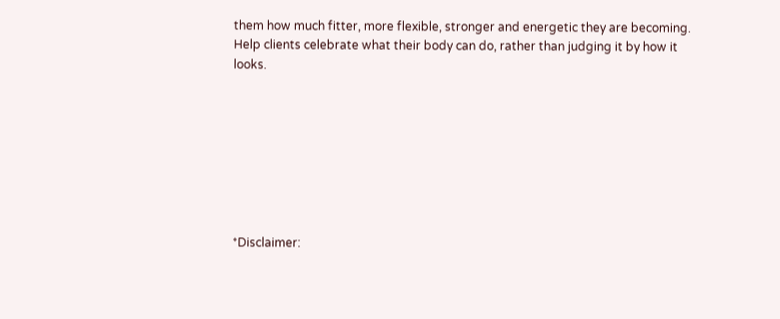them how much fitter, more flexible, stronger and energetic they are becoming. Help clients celebrate what their body can do, rather than judging it by how it looks.








*Disclaimer: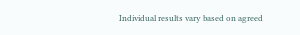Individual results vary based on agreed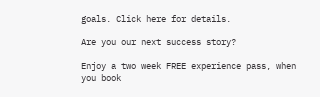goals. Click here for details.

Are you our next success story?

Enjoy a two week FREE experience pass, when you book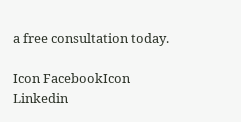a free consultation today.

Icon FacebookIcon Linkedin